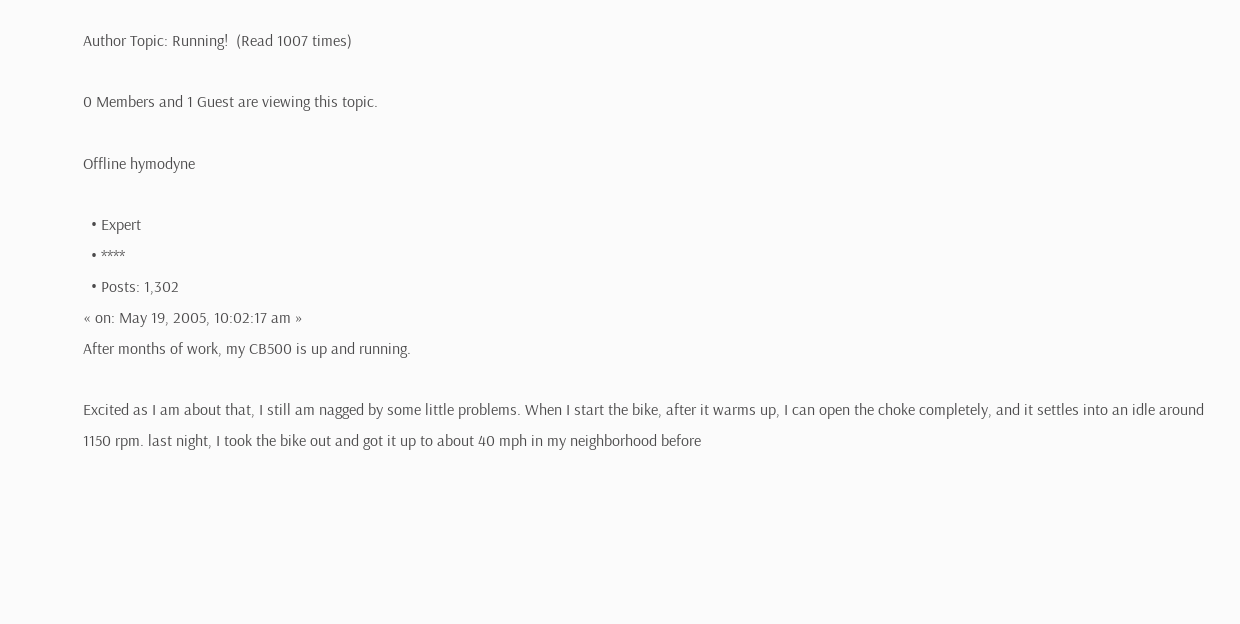Author Topic: Running!  (Read 1007 times)

0 Members and 1 Guest are viewing this topic.

Offline hymodyne

  • Expert
  • ****
  • Posts: 1,302
« on: May 19, 2005, 10:02:17 am »
After months of work, my CB500 is up and running.

Excited as I am about that, I still am nagged by some little problems. When I start the bike, after it warms up, I can open the choke completely, and it settles into an idle around 1150 rpm. last night, I took the bike out and got it up to about 40 mph in my neighborhood before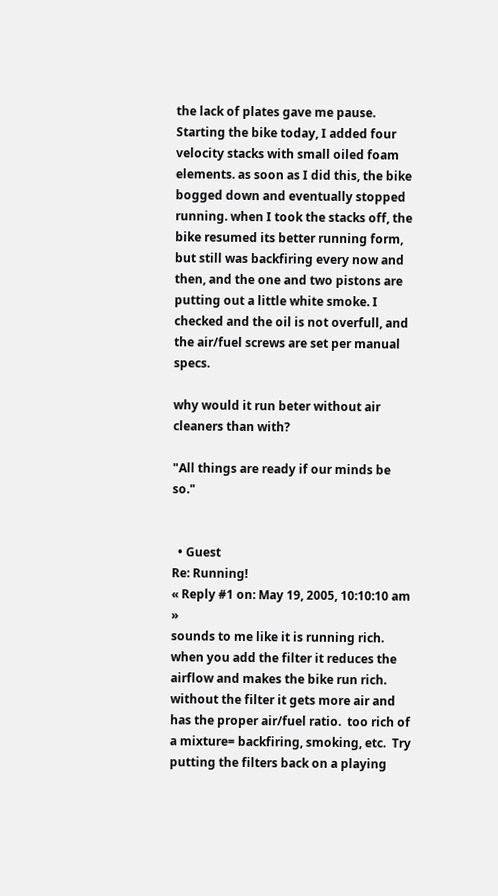the lack of plates gave me pause. Starting the bike today, I added four velocity stacks with small oiled foam elements. as soon as I did this, the bike bogged down and eventually stopped running. when I took the stacks off, the bike resumed its better running form, but still was backfiring every now and then, and the one and two pistons are putting out a little white smoke. I checked and the oil is not overfull, and the air/fuel screws are set per manual specs.

why would it run beter without air cleaners than with?

"All things are ready if our minds be so."


  • Guest
Re: Running!
« Reply #1 on: May 19, 2005, 10:10:10 am »
sounds to me like it is running rich.  when you add the filter it reduces the airflow and makes the bike run rich.  without the filter it gets more air and has the proper air/fuel ratio.  too rich of a mixture= backfiring, smoking, etc.  Try putting the filters back on a playing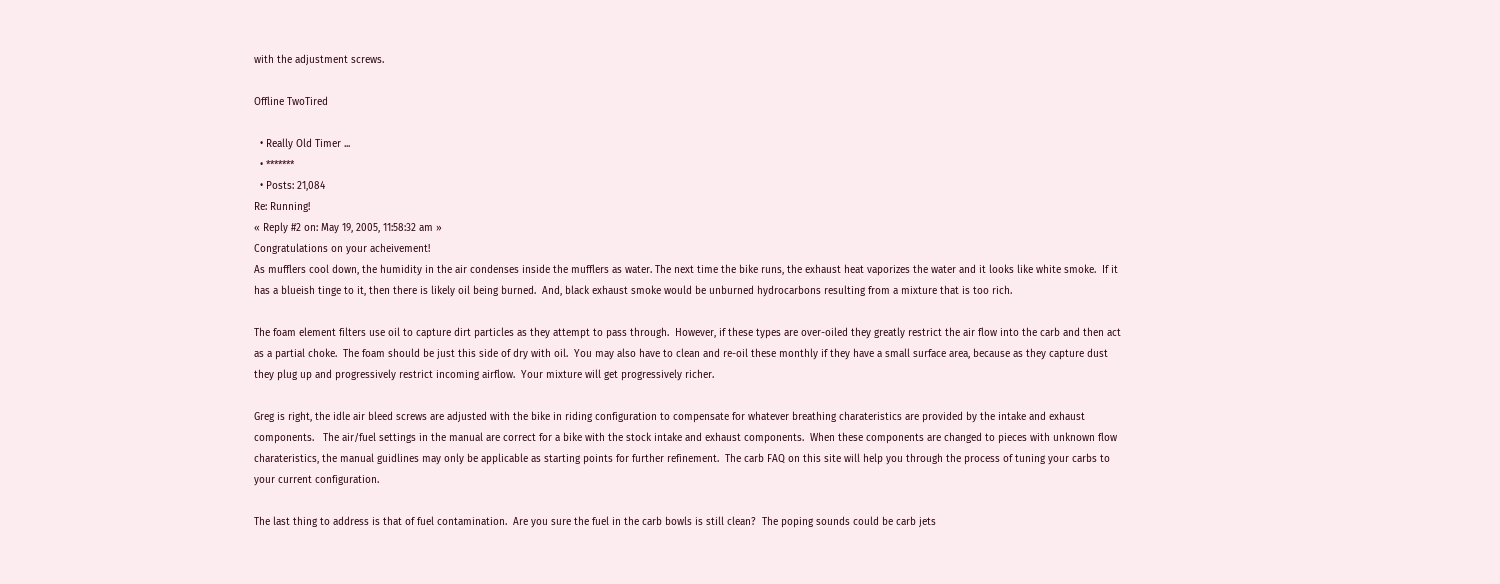with the adjustment screws.

Offline TwoTired

  • Really Old Timer ...
  • *******
  • Posts: 21,084
Re: Running!
« Reply #2 on: May 19, 2005, 11:58:32 am »
Congratulations on your acheivement!
As mufflers cool down, the humidity in the air condenses inside the mufflers as water. The next time the bike runs, the exhaust heat vaporizes the water and it looks like white smoke.  If it has a blueish tinge to it, then there is likely oil being burned.  And, black exhaust smoke would be unburned hydrocarbons resulting from a mixture that is too rich.

The foam element filters use oil to capture dirt particles as they attempt to pass through.  However, if these types are over-oiled they greatly restrict the air flow into the carb and then act as a partial choke.  The foam should be just this side of dry with oil.  You may also have to clean and re-oil these monthly if they have a small surface area, because as they capture dust they plug up and progressively restrict incoming airflow.  Your mixture will get progressively richer.

Greg is right, the idle air bleed screws are adjusted with the bike in riding configuration to compensate for whatever breathing charateristics are provided by the intake and exhaust components.   The air/fuel settings in the manual are correct for a bike with the stock intake and exhaust components.  When these components are changed to pieces with unknown flow charateristics, the manual guidlines may only be applicable as starting points for further refinement.  The carb FAQ on this site will help you through the process of tuning your carbs to your current configuration.

The last thing to address is that of fuel contamination.  Are you sure the fuel in the carb bowls is still clean?  The poping sounds could be carb jets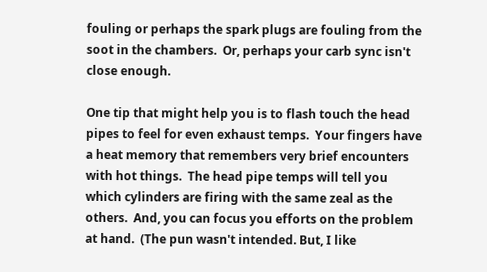fouling or perhaps the spark plugs are fouling from the soot in the chambers.  Or, perhaps your carb sync isn't close enough.

One tip that might help you is to flash touch the head pipes to feel for even exhaust temps.  Your fingers have a heat memory that remembers very brief encounters with hot things.  The head pipe temps will tell you which cylinders are firing with the same zeal as the others.  And, you can focus you efforts on the problem at hand.  (The pun wasn't intended. But, I like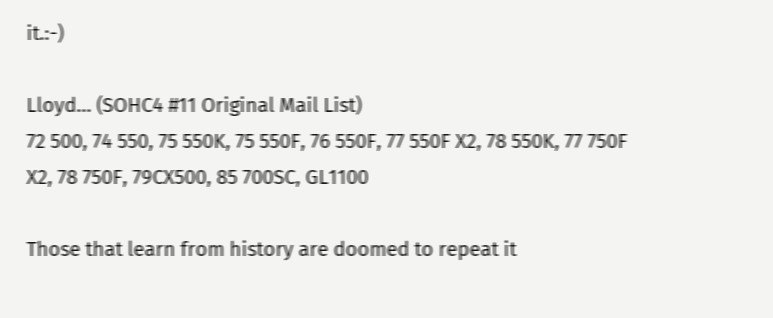it.:-)

Lloyd... (SOHC4 #11 Original Mail List)
72 500, 74 550, 75 550K, 75 550F, 76 550F, 77 550F X2, 78 550K, 77 750F X2, 78 750F, 79CX500, 85 700SC, GL1100

Those that learn from history are doomed to repeat it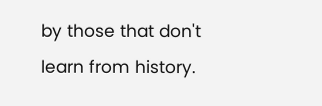by those that don't learn from history.